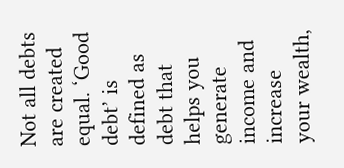Not all debts are created equal. ‘Good debt’ is defined as debt that helps you generate income and increase your wealth,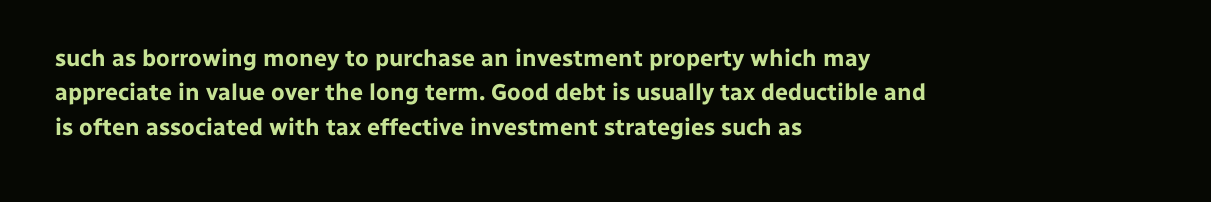such as borrowing money to purchase an investment property which may appreciate in value over the long term. Good debt is usually tax deductible and is often associated with tax effective investment strategies such as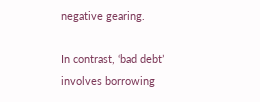negative gearing.

In contrast, ‘bad debt’ involves borrowing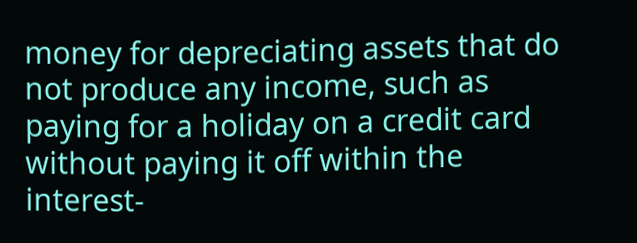money for depreciating assets that do not produce any income, such as paying for a holiday on a credit card without paying it off within the interest-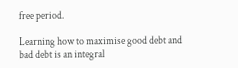free period.

Learning how to maximise good debt and bad debt is an integral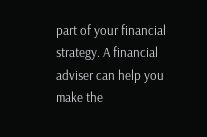part of your financial strategy. A financial adviser can help you make the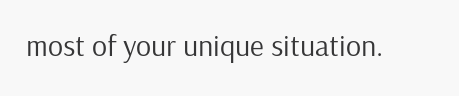most of your unique situation.